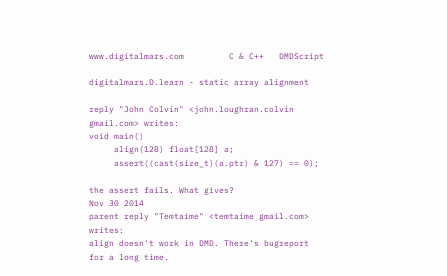www.digitalmars.com         C & C++   DMDScript

digitalmars.D.learn - static array alignment

reply "John Colvin" <john.loughran.colvin gmail.com> writes:
void main()
     align(128) float[128] a;
     assert((cast(size_t)(a.ptr) & 127) == 0);

the assert fails. What gives?
Nov 30 2014
parent reply "Temtaime" <temtaime gmail.com> writes:
align doesn't work in DMD. There's bugreport for a long time.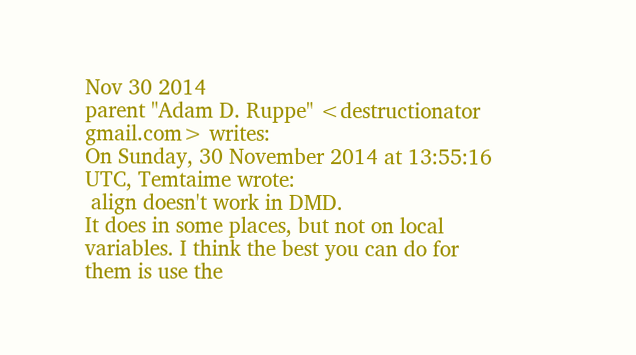Nov 30 2014
parent "Adam D. Ruppe" <destructionator gmail.com> writes:
On Sunday, 30 November 2014 at 13:55:16 UTC, Temtaime wrote:
 align doesn't work in DMD.
It does in some places, but not on local variables. I think the best you can do for them is use the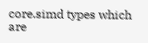core.simd types which are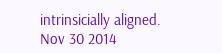intrinsicially aligned.
Nov 30 2014